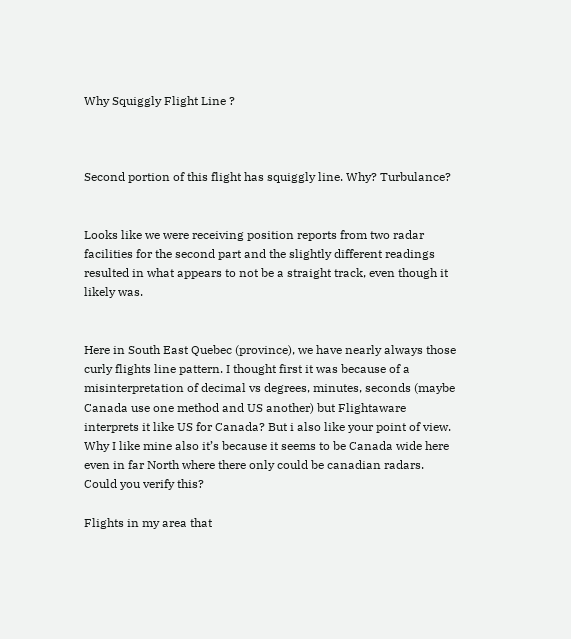Why Squiggly Flight Line ?



Second portion of this flight has squiggly line. Why? Turbulance?


Looks like we were receiving position reports from two radar facilities for the second part and the slightly different readings resulted in what appears to not be a straight track, even though it likely was.


Here in South East Quebec (province), we have nearly always those curly flights line pattern. I thought first it was because of a misinterpretation of decimal vs degrees, minutes, seconds (maybe Canada use one method and US another) but Flightaware interprets it like US for Canada? But i also like your point of view. Why I like mine also it’s because it seems to be Canada wide here even in far North where there only could be canadian radars. Could you verify this?

Flights in my area that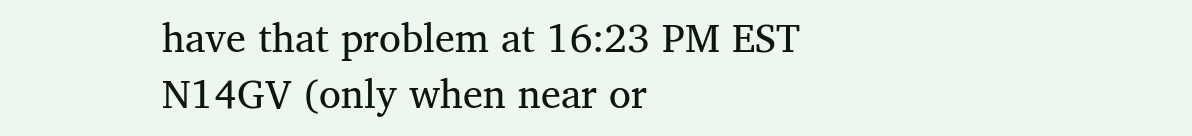have that problem at 16:23 PM EST
N14GV (only when near or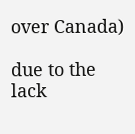over Canada)

due to the lack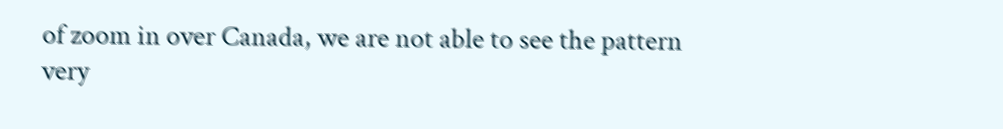of zoom in over Canada, we are not able to see the pattern very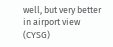well, but very better in airport view (CYSG)